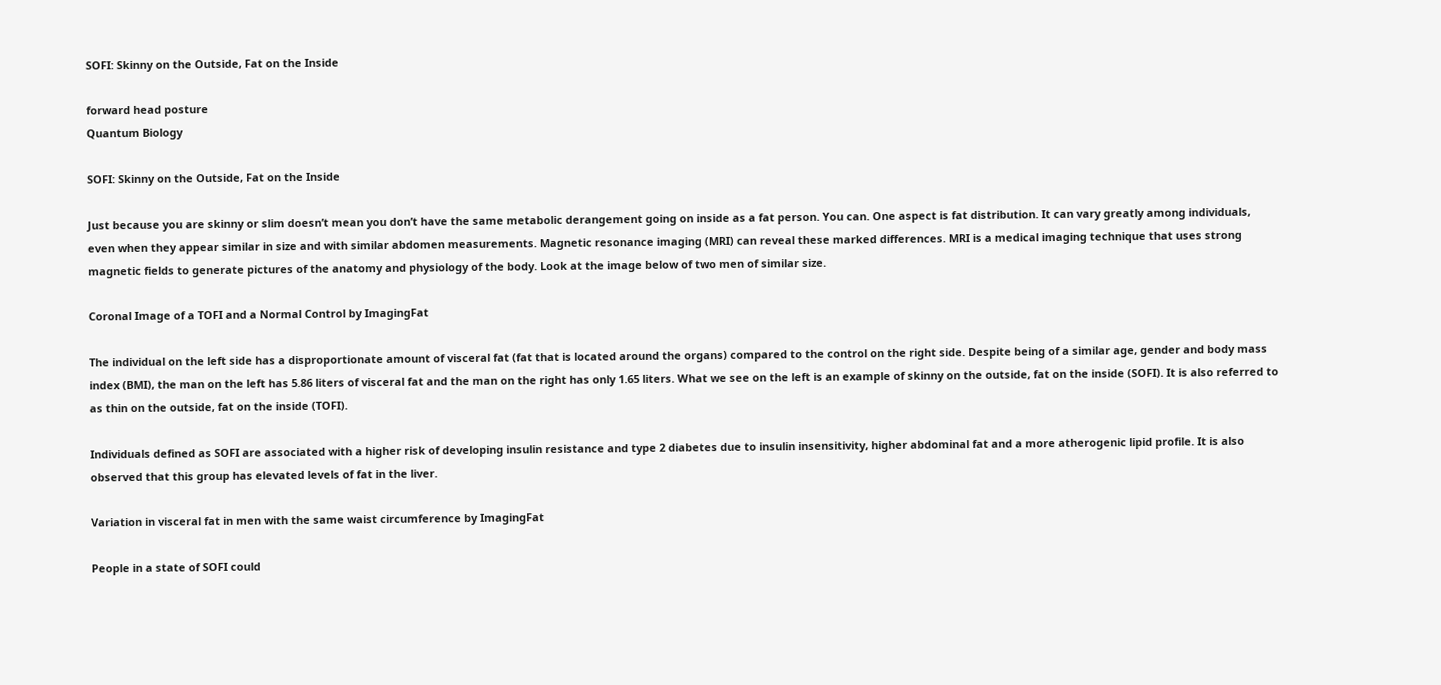SOFI: Skinny on the Outside, Fat on the Inside

forward head posture
Quantum Biology

SOFI: Skinny on the Outside, Fat on the Inside

Just because you are skinny or slim doesn’t mean you don’t have the same metabolic derangement going on inside as a fat person. You can. One aspect is fat distribution. It can vary greatly among individuals, even when they appear similar in size and with similar abdomen measurements. Magnetic resonance imaging (MRI) can reveal these marked differences. MRI is a medical imaging technique that uses strong magnetic fields to generate pictures of the anatomy and physiology of the body. Look at the image below of two men of similar size.

Coronal Image of a TOFI and a Normal Control by ImagingFat

The individual on the left side has a disproportionate amount of visceral fat (fat that is located around the organs) compared to the control on the right side. Despite being of a similar age, gender and body mass index (BMI), the man on the left has 5.86 liters of visceral fat and the man on the right has only 1.65 liters. What we see on the left is an example of skinny on the outside, fat on the inside (SOFI). It is also referred to as thin on the outside, fat on the inside (TOFI).

Individuals defined as SOFI are associated with a higher risk of developing insulin resistance and type 2 diabetes due to insulin insensitivity, higher abdominal fat and a more atherogenic lipid profile. It is also observed that this group has elevated levels of fat in the liver.

Variation in visceral fat in men with the same waist circumference by ImagingFat

People in a state of SOFI could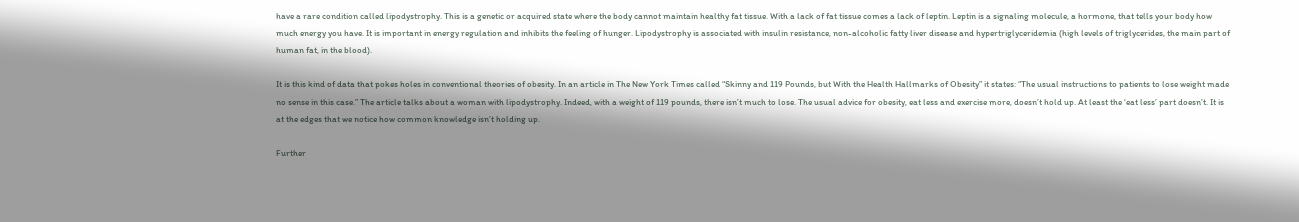have a rare condition called lipodystrophy. This is a genetic or acquired state where the body cannot maintain healthy fat tissue. With a lack of fat tissue comes a lack of leptin. Leptin is a signaling molecule, a hormone, that tells your body how much energy you have. It is important in energy regulation and inhibits the feeling of hunger. Lipodystrophy is associated with insulin resistance, non-alcoholic fatty liver disease and hypertriglyceridemia (high levels of triglycerides, the main part of human fat, in the blood).

It is this kind of data that pokes holes in conventional theories of obesity. In an article in The New York Times called “Skinny and 119 Pounds, but With the Health Hallmarks of Obesity” it states: “The usual instructions to patients to lose weight made no sense in this case.” The article talks about a woman with lipodystrophy. Indeed, with a weight of 119 pounds, there isn’t much to lose. The usual advice for obesity, eat less and exercise more, doesn’t hold up. At least the ‘eat less’ part doesn’t. It is at the edges that we notice how common knowledge isn’t holding up.

Further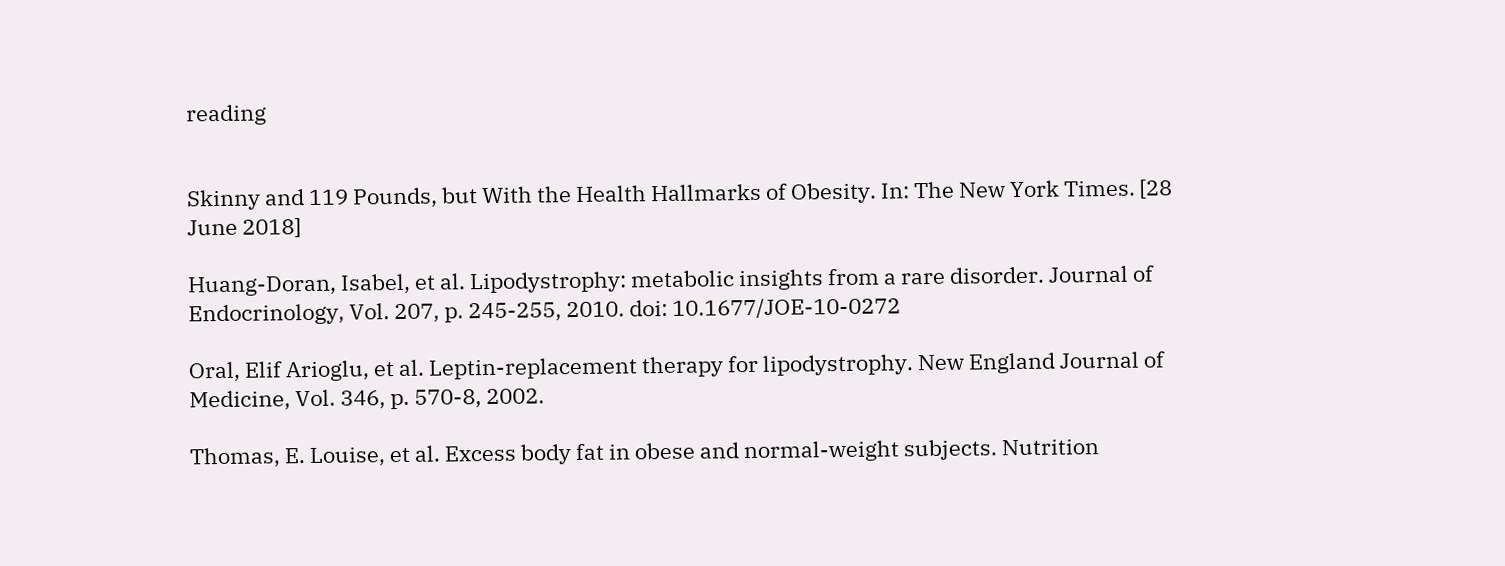reading


Skinny and 119 Pounds, but With the Health Hallmarks of Obesity. In: The New York Times. [28 June 2018]

Huang-Doran, Isabel, et al. Lipodystrophy: metabolic insights from a rare disorder. Journal of Endocrinology, Vol. 207, p. 245-255, 2010. doi: 10.1677/JOE-10-0272

Oral, Elif Arioglu, et al. Leptin-replacement therapy for lipodystrophy. New England Journal of Medicine, Vol. 346, p. 570-8, 2002.

Thomas, E. Louise, et al. Excess body fat in obese and normal-weight subjects. Nutrition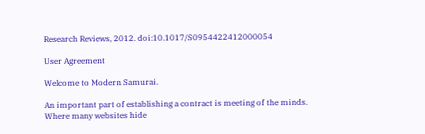Research Reviews, 2012. doi:10.1017/S0954422412000054

User Agreement

Welcome to Modern Samurai.

An important part of establishing a contract is meeting of the minds. Where many websites hide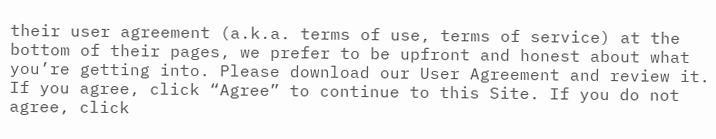their user agreement (a.k.a. terms of use, terms of service) at the bottom of their pages, we prefer to be upfront and honest about what you’re getting into. Please download our User Agreement and review it. If you agree, click “Agree” to continue to this Site. If you do not agree, click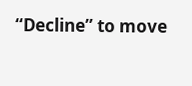“Decline” to move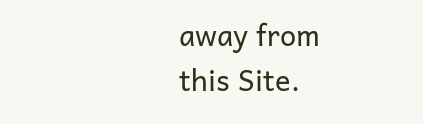away from this Site.